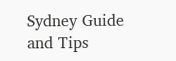Sydney Guide and Tips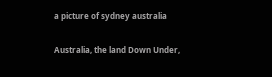a picture of sydney australia

Australia, the land Down Under,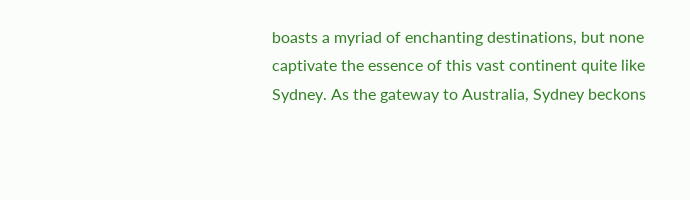boasts a myriad of enchanting destinations, but none captivate the essence of this vast continent quite like Sydney. As the gateway to Australia, Sydney beckons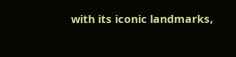with its iconic landmarks,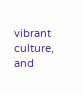vibrant culture, and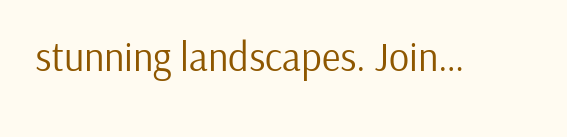stunning landscapes. Join…